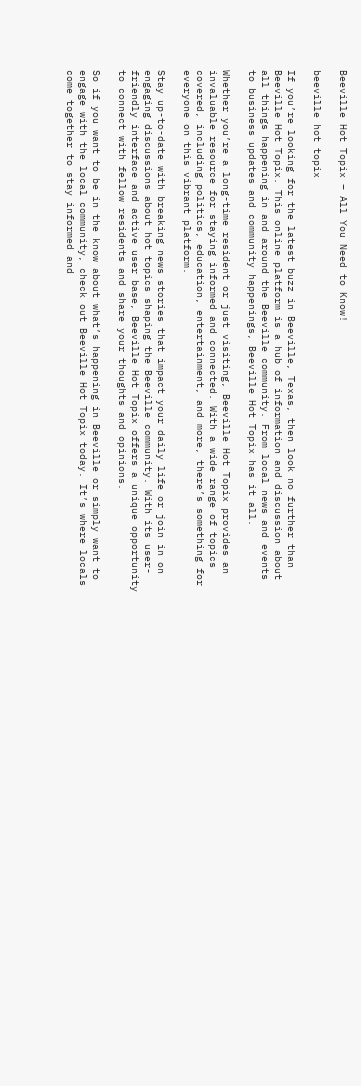Beeville Hot Topix – All You Need to Know!

beeville hot topix

If you’re looking for the latest buzz in Beeville, Texas, then look no further than Beeville Hot Topix. This online platform is a hub of information and discussion about all things happening in and around the Beeville community. From local news and events to business updates and community happenings, Beeville Hot Topix has it all.

Whether you’re a long-time resident or just visiting, Beeville Hot Topix provides an invaluable resource for staying informed and connected. With a wide range of topics covered, including politics, education, entertainment, and more, there’s something for everyone on this vibrant platform.

Stay up-to-date with breaking news stories that impact your daily life or join in on engaging discussions about hot topics shaping the Beeville community. With its user-friendly interface and active user base, Beeville Hot Topix offers a unique opportunity to connect with fellow residents and share your thoughts and opinions.

So if you want to be in the know about what’s happening in Beeville or simply want to engage with the local community, check out Beeville Hot Topix today. It’s where locals come together to stay informed and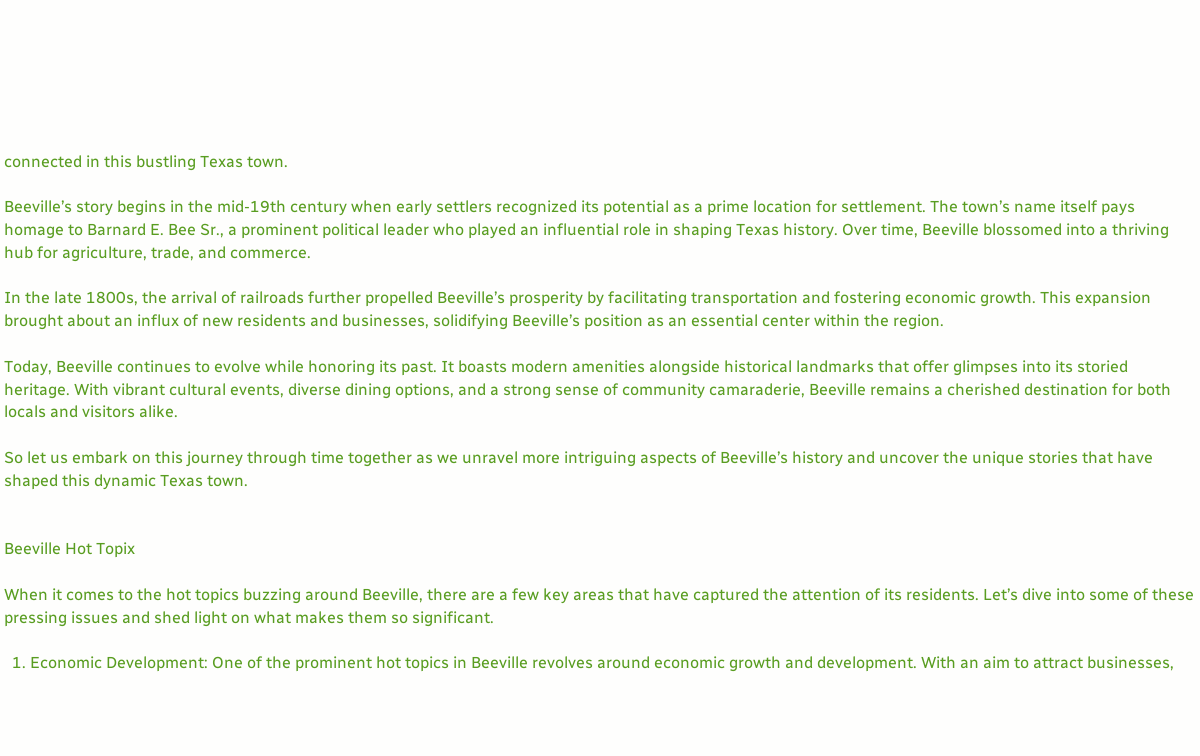connected in this bustling Texas town.

Beeville’s story begins in the mid-19th century when early settlers recognized its potential as a prime location for settlement. The town’s name itself pays homage to Barnard E. Bee Sr., a prominent political leader who played an influential role in shaping Texas history. Over time, Beeville blossomed into a thriving hub for agriculture, trade, and commerce.

In the late 1800s, the arrival of railroads further propelled Beeville’s prosperity by facilitating transportation and fostering economic growth. This expansion brought about an influx of new residents and businesses, solidifying Beeville’s position as an essential center within the region.

Today, Beeville continues to evolve while honoring its past. It boasts modern amenities alongside historical landmarks that offer glimpses into its storied heritage. With vibrant cultural events, diverse dining options, and a strong sense of community camaraderie, Beeville remains a cherished destination for both locals and visitors alike.

So let us embark on this journey through time together as we unravel more intriguing aspects of Beeville’s history and uncover the unique stories that have shaped this dynamic Texas town.


Beeville Hot Topix

When it comes to the hot topics buzzing around Beeville, there are a few key areas that have captured the attention of its residents. Let’s dive into some of these pressing issues and shed light on what makes them so significant.

  1. Economic Development: One of the prominent hot topics in Beeville revolves around economic growth and development. With an aim to attract businesses,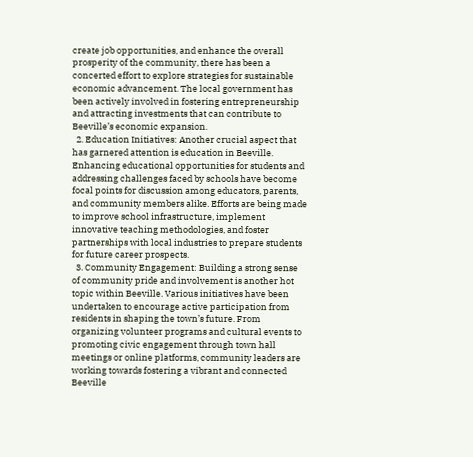create job opportunities, and enhance the overall prosperity of the community, there has been a concerted effort to explore strategies for sustainable economic advancement. The local government has been actively involved in fostering entrepreneurship and attracting investments that can contribute to Beeville’s economic expansion.
  2. Education Initiatives: Another crucial aspect that has garnered attention is education in Beeville. Enhancing educational opportunities for students and addressing challenges faced by schools have become focal points for discussion among educators, parents, and community members alike. Efforts are being made to improve school infrastructure, implement innovative teaching methodologies, and foster partnerships with local industries to prepare students for future career prospects.
  3. Community Engagement: Building a strong sense of community pride and involvement is another hot topic within Beeville. Various initiatives have been undertaken to encourage active participation from residents in shaping the town’s future. From organizing volunteer programs and cultural events to promoting civic engagement through town hall meetings or online platforms, community leaders are working towards fostering a vibrant and connected Beeville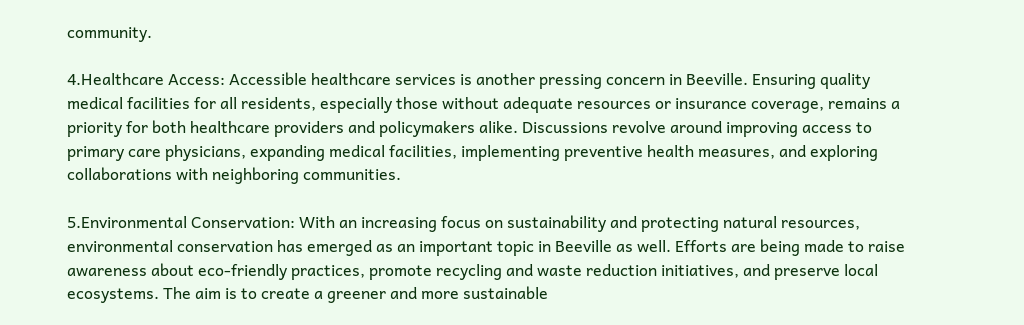community.

4.Healthcare Access: Accessible healthcare services is another pressing concern in Beeville. Ensuring quality medical facilities for all residents, especially those without adequate resources or insurance coverage, remains a priority for both healthcare providers and policymakers alike. Discussions revolve around improving access to primary care physicians, expanding medical facilities, implementing preventive health measures, and exploring collaborations with neighboring communities.

5.Environmental Conservation: With an increasing focus on sustainability and protecting natural resources, environmental conservation has emerged as an important topic in Beeville as well. Efforts are being made to raise awareness about eco-friendly practices, promote recycling and waste reduction initiatives, and preserve local ecosystems. The aim is to create a greener and more sustainable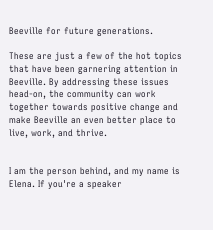Beeville for future generations.

These are just a few of the hot topics that have been garnering attention in Beeville. By addressing these issues head-on, the community can work together towards positive change and make Beeville an even better place to live, work, and thrive.


I am the person behind, and my name is Elena. If you're a speaker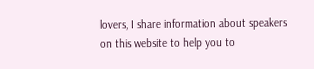lovers, I share information about speakers on this website to help you to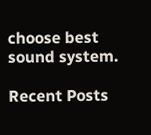choose best sound system.

Recent Posts